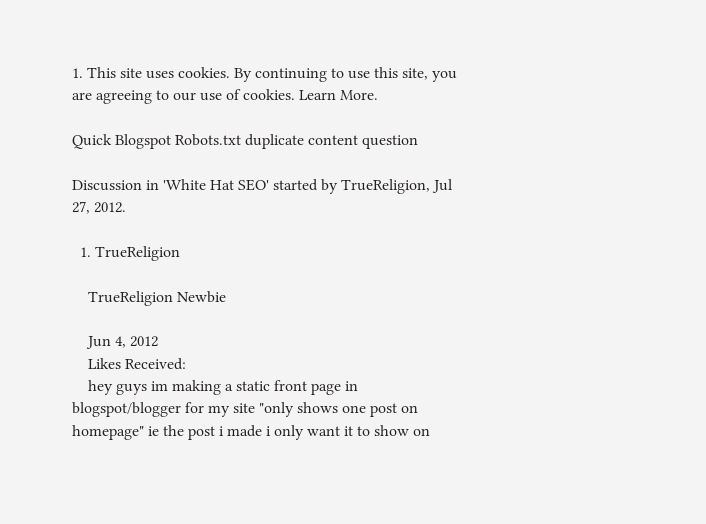1. This site uses cookies. By continuing to use this site, you are agreeing to our use of cookies. Learn More.

Quick Blogspot Robots.txt duplicate content question

Discussion in 'White Hat SEO' started by TrueReligion, Jul 27, 2012.

  1. TrueReligion

    TrueReligion Newbie

    Jun 4, 2012
    Likes Received:
    hey guys im making a static front page in blogspot/blogger for my site "only shows one post on homepage" ie the post i made i only want it to show on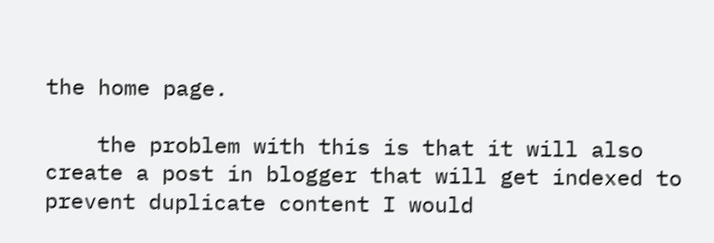the home page.

    the problem with this is that it will also create a post in blogger that will get indexed to prevent duplicate content I would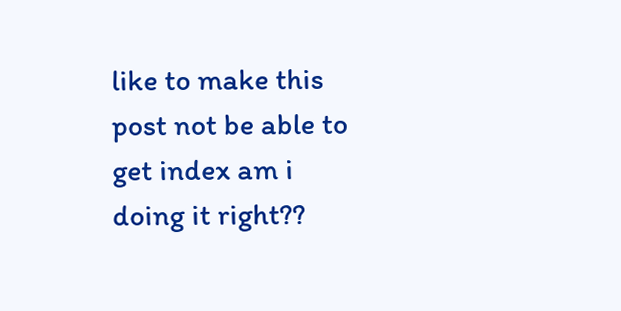like to make this post not be able to get index am i doing it right??